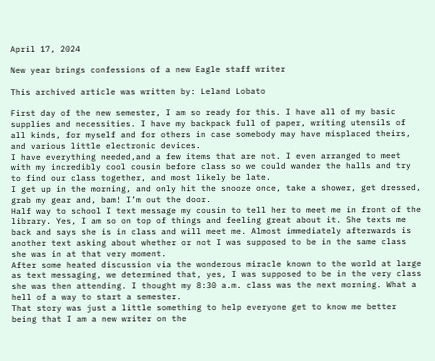April 17, 2024

New year brings confessions of a new Eagle staff writer

This archived article was written by: Leland Lobato

First day of the new semester, I am so ready for this. I have all of my basic supplies and necessities. I have my backpack full of paper, writing utensils of all kinds, for myself and for others in case somebody may have misplaced theirs, and various little electronic devices.
I have everything needed,and a few items that are not. I even arranged to meet with my incredibly cool cousin before class so we could wander the halls and try to find our class together, and most likely be late.
I get up in the morning, and only hit the snooze once, take a shower, get dressed, grab my gear and, bam! I’m out the door.
Half way to school I text message my cousin to tell her to meet me in front of the library. Yes, I am so on top of things and feeling great about it. She texts me back and says she is in class and will meet me. Almost immediately afterwards is another text asking about whether or not I was supposed to be in the same class she was in at that very moment.
After some heated discussion via the wonderous miracle known to the world at large as text messaging, we determined that, yes, I was supposed to be in the very class she was then attending. I thought my 8:30 a.m. class was the next morning. What a hell of a way to start a semester.
That story was just a little something to help everyone get to know me better being that I am a new writer on the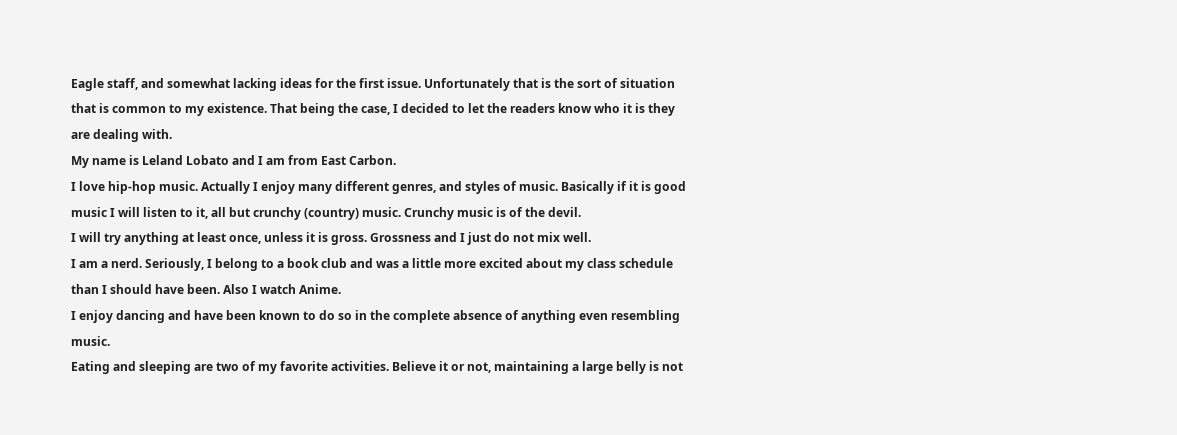Eagle staff, and somewhat lacking ideas for the first issue. Unfortunately that is the sort of situation that is common to my existence. That being the case, I decided to let the readers know who it is they are dealing with.
My name is Leland Lobato and I am from East Carbon.
I love hip-hop music. Actually I enjoy many different genres, and styles of music. Basically if it is good music I will listen to it, all but crunchy (country) music. Crunchy music is of the devil.
I will try anything at least once, unless it is gross. Grossness and I just do not mix well.
I am a nerd. Seriously, I belong to a book club and was a little more excited about my class schedule than I should have been. Also I watch Anime.
I enjoy dancing and have been known to do so in the complete absence of anything even resembling music.
Eating and sleeping are two of my favorite activities. Believe it or not, maintaining a large belly is not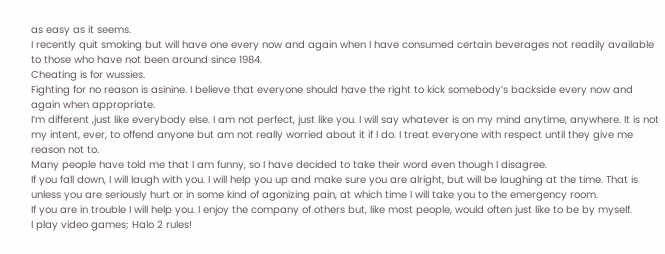as easy as it seems.
I recently quit smoking but will have one every now and again when I have consumed certain beverages not readily available to those who have not been around since 1984.
Cheating is for wussies.
Fighting for no reason is asinine. I believe that everyone should have the right to kick somebody’s backside every now and again when appropriate.
I’m different ,just like everybody else. I am not perfect, just like you. I will say whatever is on my mind anytime, anywhere. It is not my intent, ever, to offend anyone but am not really worried about it if I do. I treat everyone with respect until they give me reason not to.
Many people have told me that I am funny, so I have decided to take their word even though I disagree.
If you fall down, I will laugh with you. I will help you up and make sure you are alright, but will be laughing at the time. That is unless you are seriously hurt or in some kind of agonizing pain, at which time I will take you to the emergency room.
If you are in trouble I will help you. I enjoy the company of others but, like most people, would often just like to be by myself.
I play video games; Halo 2 rules!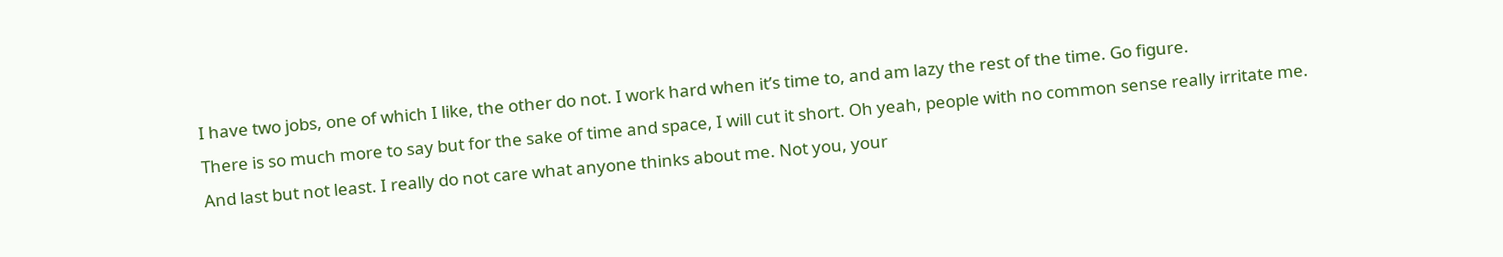I have two jobs, one of which I like, the other do not. I work hard when it’s time to, and am lazy the rest of the time. Go figure.
There is so much more to say but for the sake of time and space, I will cut it short. Oh yeah, people with no common sense really irritate me.
And last but not least. I really do not care what anyone thinks about me. Not you, your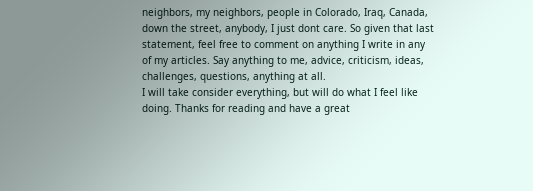neighbors, my neighbors, people in Colorado, Iraq, Canada, down the street, anybody, I just dont care. So given that last statement, feel free to comment on anything I write in any of my articles. Say anything to me, advice, criticism, ideas, challenges, questions, anything at all.
I will take consider everything, but will do what I feel like doing. Thanks for reading and have a great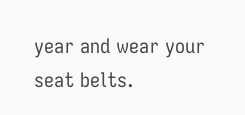year and wear your seat belts.